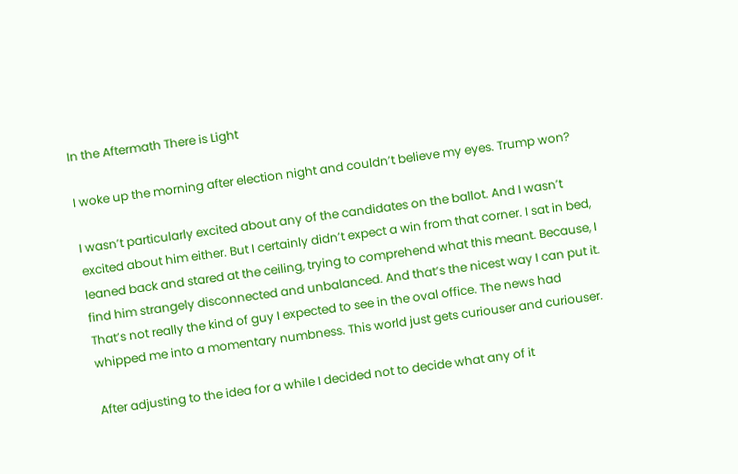In the Aftermath There is Light

I woke up the morning after election night and couldn’t believe my eyes. Trump won?

I wasn’t particularly excited about any of the candidates on the ballot. And I wasn’t excited about him either. But I certainly didn’t expect a win from that corner. I sat in bed, leaned back and stared at the ceiling, trying to comprehend what this meant. Because, I find him strangely disconnected and unbalanced. And that’s the nicest way I can put it. That’s not really the kind of guy I expected to see in the oval office. The news had whipped me into a momentary numbness. This world just gets curiouser and curiouser.

After adjusting to the idea for a while I decided not to decide what any of it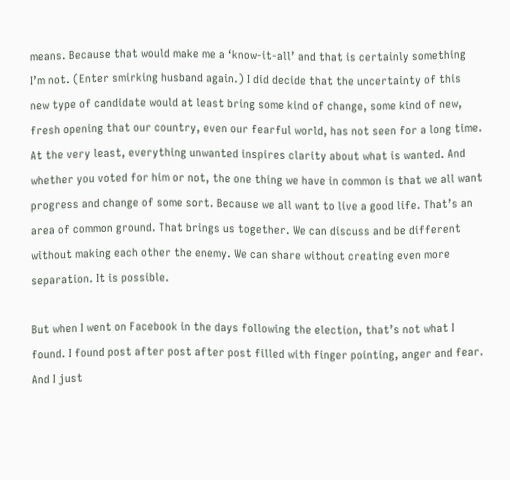means. Because that would make me a ‘know-it-all’ and that is certainly something I’m not. (Enter smirking husband again.) I did decide that the uncertainty of this new type of candidate would at least bring some kind of change, some kind of new, fresh opening that our country, even our fearful world, has not seen for a long time. At the very least, everything unwanted inspires clarity about what is wanted. And whether you voted for him or not, the one thing we have in common is that we all want progress and change of some sort. Because we all want to live a good life. That’s an area of common ground. That brings us together. We can discuss and be different without making each other the enemy. We can share without creating even more separation. It is possible.

But when I went on Facebook in the days following the election, that’s not what I found. I found post after post after post filled with finger pointing, anger and fear. And I just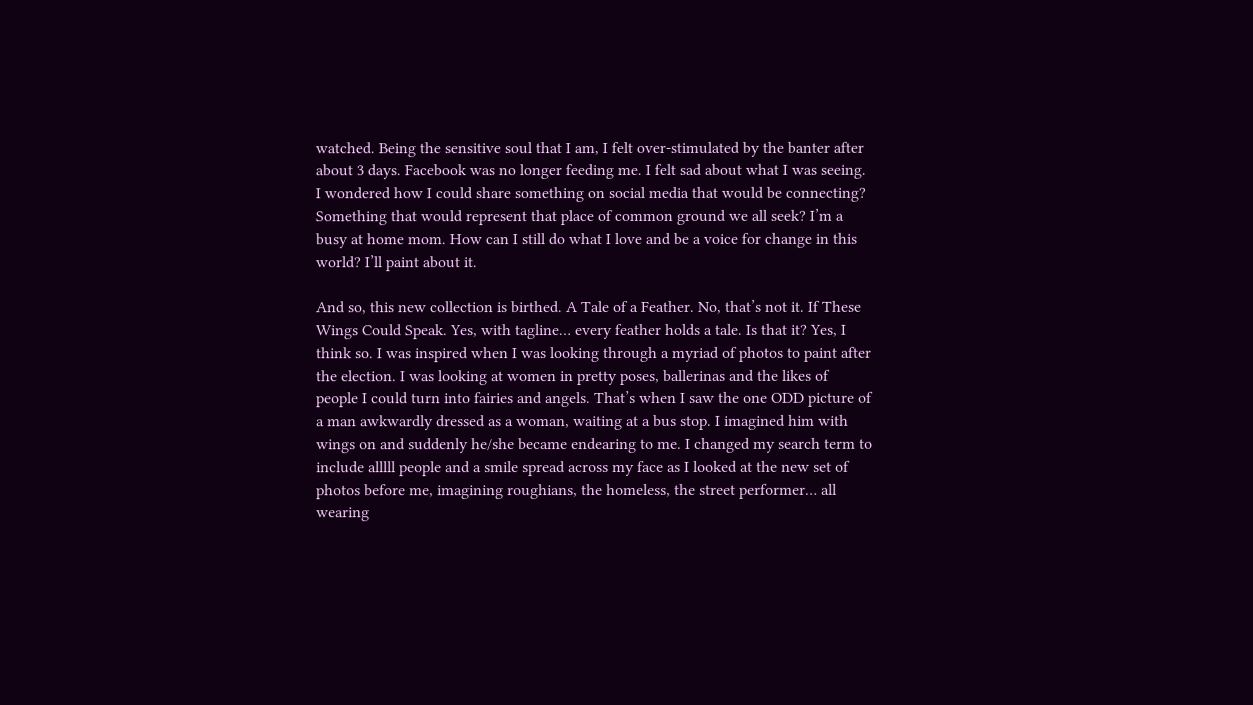watched. Being the sensitive soul that I am, I felt over-stimulated by the banter after about 3 days. Facebook was no longer feeding me. I felt sad about what I was seeing. I wondered how I could share something on social media that would be connecting? Something that would represent that place of common ground we all seek? I’m a busy at home mom. How can I still do what I love and be a voice for change in this world? I’ll paint about it.

And so, this new collection is birthed. A Tale of a Feather. No, that’s not it. If These Wings Could Speak. Yes, with tagline… every feather holds a tale. Is that it? Yes, I think so. I was inspired when I was looking through a myriad of photos to paint after the election. I was looking at women in pretty poses, ballerinas and the likes of people I could turn into fairies and angels. That’s when I saw the one ODD picture of a man awkwardly dressed as a woman, waiting at a bus stop. I imagined him with wings on and suddenly he/she became endearing to me. I changed my search term to include alllll people and a smile spread across my face as I looked at the new set of photos before me, imagining roughians, the homeless, the street performer… all wearing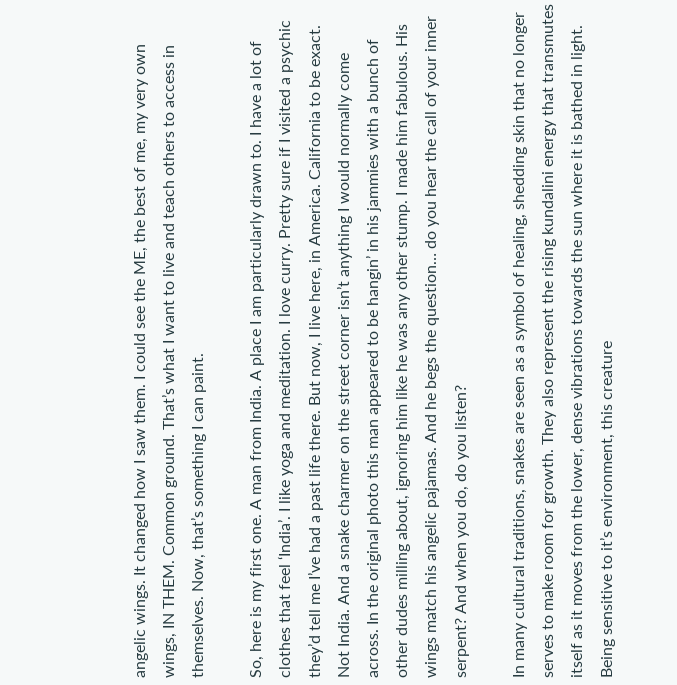angelic wings. It changed how I saw them. I could see the ME, the best of me, my very own wings, IN THEM. Common ground. That’s what I want to live and teach others to access in themselves. Now, that’s something I can paint.

So, here is my first one. A man from India. A place I am particularly drawn to. I have a lot of clothes that feel ‘India’. I like yoga and meditation. I love curry. Pretty sure if I visited a psychic they’d tell me I’ve had a past life there. But now, I live here, in America. California to be exact. Not India. And a snake charmer on the street corner isn’t anything I would normally come across. In the original photo this man appeared to be hangin’ in his jammies with a bunch of other dudes milling about, ignoring him like he was any other stump. I made him fabulous. His wings match his angelic pajamas. And he begs the question… do you hear the call of your inner serpent? And when you do, do you listen?

In many cultural traditions, snakes are seen as a symbol of healing, shedding skin that no longer serves to make room for growth. They also represent the rising kundalini energy that transmutes itself as it moves from the lower, dense vibrations towards the sun where it is bathed in light. Being sensitive to it’s environment, this creature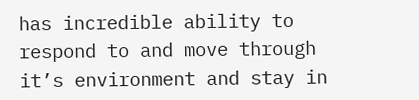has incredible ability to respond to and move through it’s environment and stay in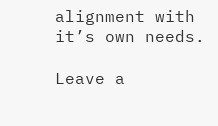alignment with it’s own needs.

Leave a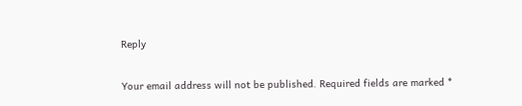Reply

Your email address will not be published. Required fields are marked *